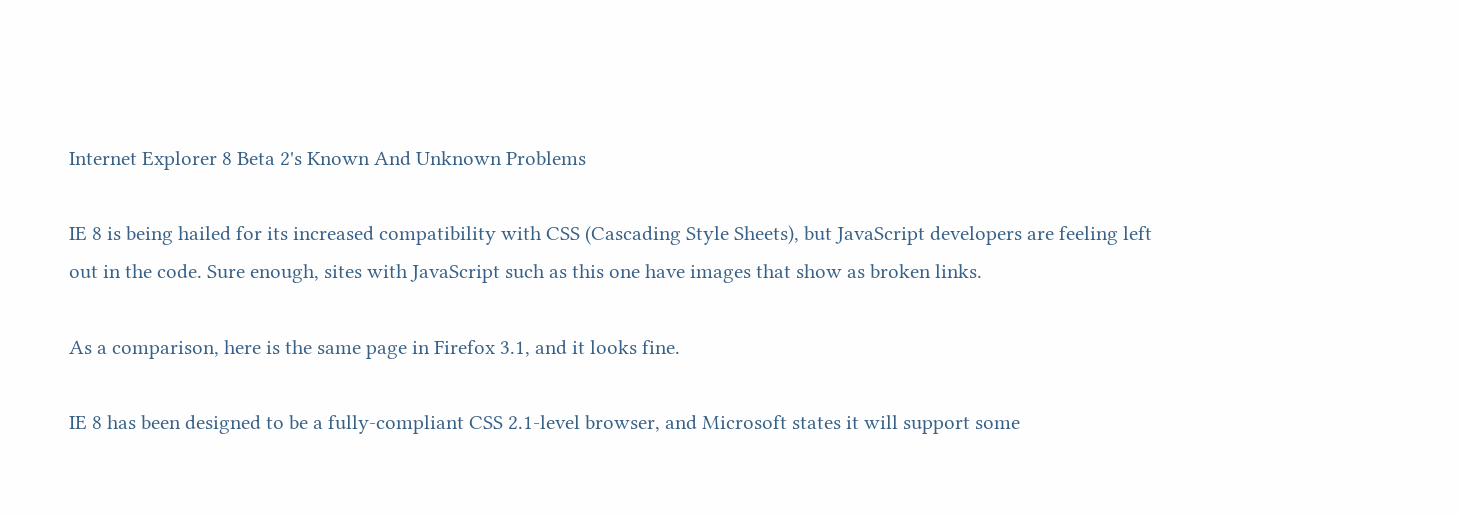Internet Explorer 8 Beta 2's Known And Unknown Problems

IE 8 is being hailed for its increased compatibility with CSS (Cascading Style Sheets), but JavaScript developers are feeling left out in the code. Sure enough, sites with JavaScript such as this one have images that show as broken links.

As a comparison, here is the same page in Firefox 3.1, and it looks fine.

IE 8 has been designed to be a fully-compliant CSS 2.1-level browser, and Microsoft states it will support some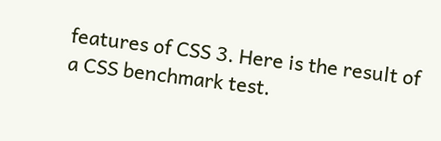features of CSS 3. Here is the result of a CSS benchmark test.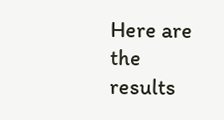Here are the results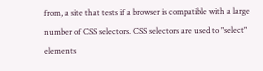from, a site that tests if a browser is compatible with a large number of CSS selectors. CSS selectors are used to "select" elements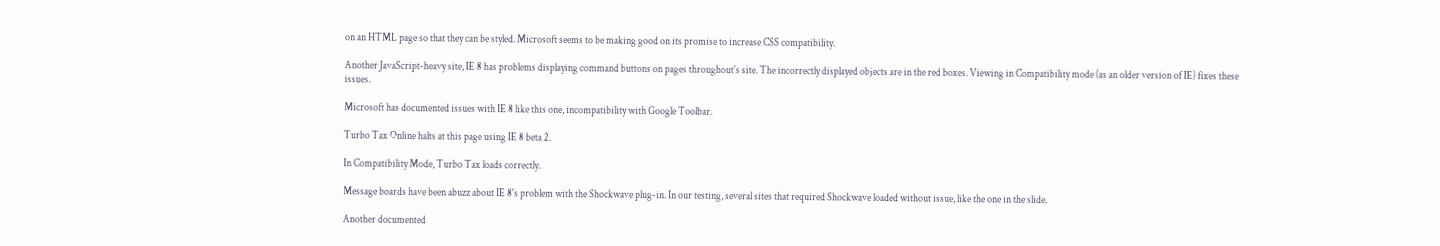on an HTML page so that they can be styled. Microsoft seems to be making good on its promise to increase CSS compatibility.

Another JavaScript-heavy site, IE 8 has problems displaying command buttons on pages throughout's site. The incorrectly displayed objects are in the red boxes. Viewing in Compatibility mode (as an older version of IE) fixes these issues.

Microsoft has documented issues with IE 8 like this one, incompatibility with Google Toolbar.

Turbo Tax Online halts at this page using IE 8 beta 2.

In Compatibility Mode, Turbo Tax loads correctly.

Message boards have been abuzz about IE 8's problem with the Shockwave plug-in. In our testing, several sites that required Shockwave loaded without issue, like the one in the slide.

Another documented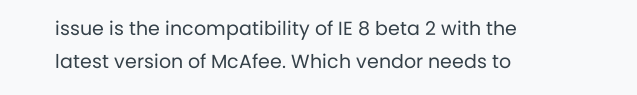issue is the incompatibility of IE 8 beta 2 with the latest version of McAfee. Which vendor needs to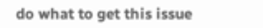do what to get this issue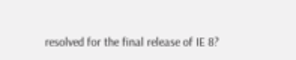resolved for the final release of IE 8?